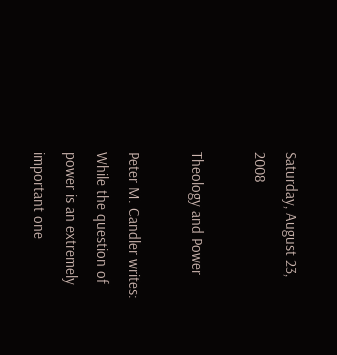Saturday, August 23, 2008

Theology and Power

Peter M. Candler writes:
While the question of power is an extremely important one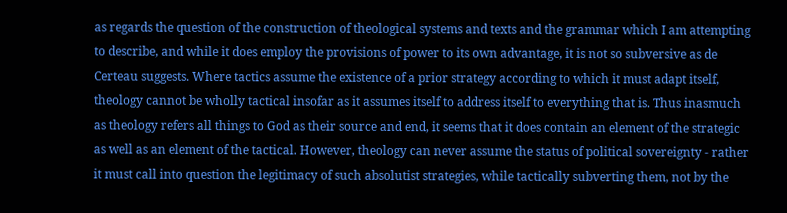as regards the question of the construction of theological systems and texts and the grammar which I am attempting to describe, and while it does employ the provisions of power to its own advantage, it is not so subversive as de Certeau suggests. Where tactics assume the existence of a prior strategy according to which it must adapt itself, theology cannot be wholly tactical insofar as it assumes itself to address itself to everything that is. Thus inasmuch as theology refers all things to God as their source and end, it seems that it does contain an element of the strategic as well as an element of the tactical. However, theology can never assume the status of political sovereignty - rather it must call into question the legitimacy of such absolutist strategies, while tactically subverting them, not by the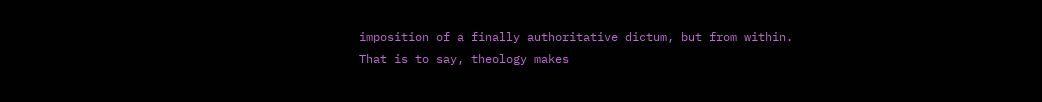imposition of a finally authoritative dictum, but from within. That is to say, theology makes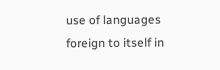use of languages foreign to itself in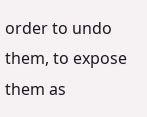order to undo them, to expose them as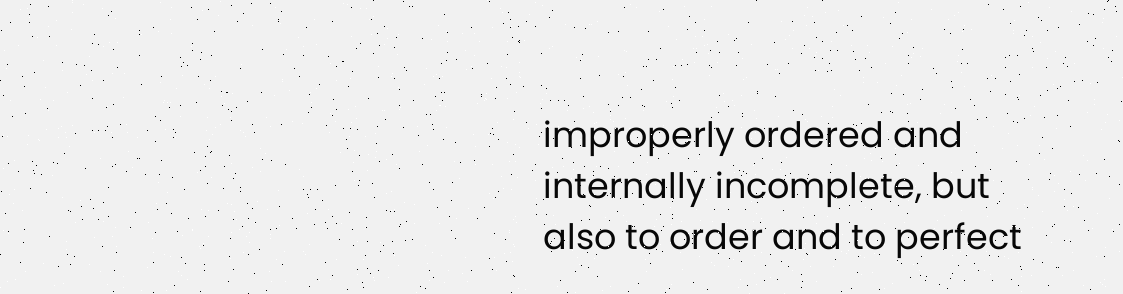improperly ordered and internally incomplete, but also to order and to perfect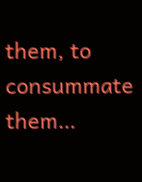them, to consummate them…